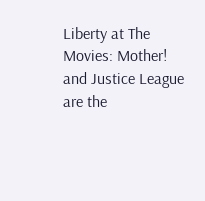Liberty at The Movies: Mother! and Justice League are the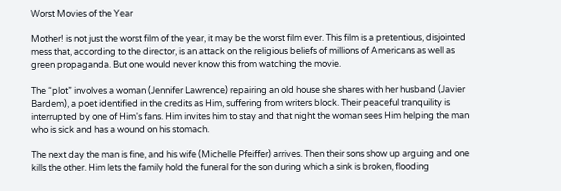Worst Movies of the Year

Mother! is not just the worst film of the year, it may be the worst film ever. This film is a pretentious, disjointed mess that, according to the director, is an attack on the religious beliefs of millions of Americans as well as green propaganda. But one would never know this from watching the movie.

The “plot” involves a woman (Jennifer Lawrence) repairing an old house she shares with her husband (Javier Bardem), a poet identified in the credits as Him, suffering from writers block. Their peaceful tranquility is interrupted by one of Him's fans. Him invites him to stay and that night the woman sees Him helping the man who is sick and has a wound on his stomach.

The next day the man is fine, and his wife (Michelle Pfeiffer) arrives. Then their sons show up arguing and one kills the other. Him lets the family hold the funeral for the son during which a sink is broken, flooding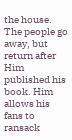the house. The people go away, but return after Him published his book. Him allows his fans to ransack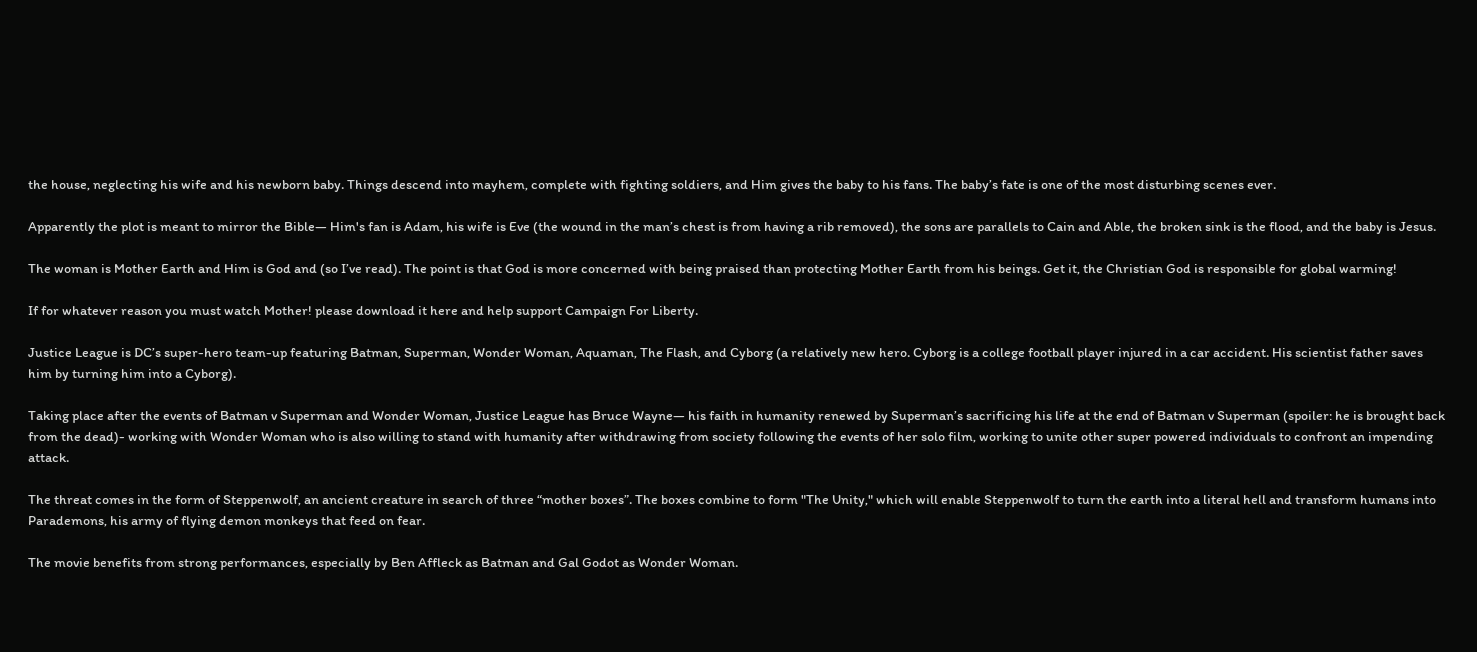the house, neglecting his wife and his newborn baby. Things descend into mayhem, complete with fighting soldiers, and Him gives the baby to his fans. The baby’s fate is one of the most disturbing scenes ever.

Apparently the plot is meant to mirror the Bible— Him's fan is Adam, his wife is Eve (the wound in the man’s chest is from having a rib removed), the sons are parallels to Cain and Able, the broken sink is the flood, and the baby is Jesus.

The woman is Mother Earth and Him is God and (so I’ve read). The point is that God is more concerned with being praised than protecting Mother Earth from his beings. Get it, the Christian God is responsible for global warming!

If for whatever reason you must watch Mother! please download it here and help support Campaign For Liberty.

Justice League is DC’s super-hero team-up featuring Batman, Superman, Wonder Woman, Aquaman, The Flash, and Cyborg (a relatively new hero. Cyborg is a college football player injured in a car accident. His scientist father saves him by turning him into a Cyborg).

Taking place after the events of Batman v Superman and Wonder Woman, Justice League has Bruce Wayne— his faith in humanity renewed by Superman’s sacrificing his life at the end of Batman v Superman (spoiler: he is brought back from the dead)- working with Wonder Woman who is also willing to stand with humanity after withdrawing from society following the events of her solo film, working to unite other super powered individuals to confront an impending attack.

The threat comes in the form of Steppenwolf, an ancient creature in search of three “mother boxes”. The boxes combine to form "The Unity," which will enable Steppenwolf to turn the earth into a literal hell and transform humans into Parademons, his army of flying demon monkeys that feed on fear.

The movie benefits from strong performances, especially by Ben Affleck as Batman and Gal Godot as Wonder Woman.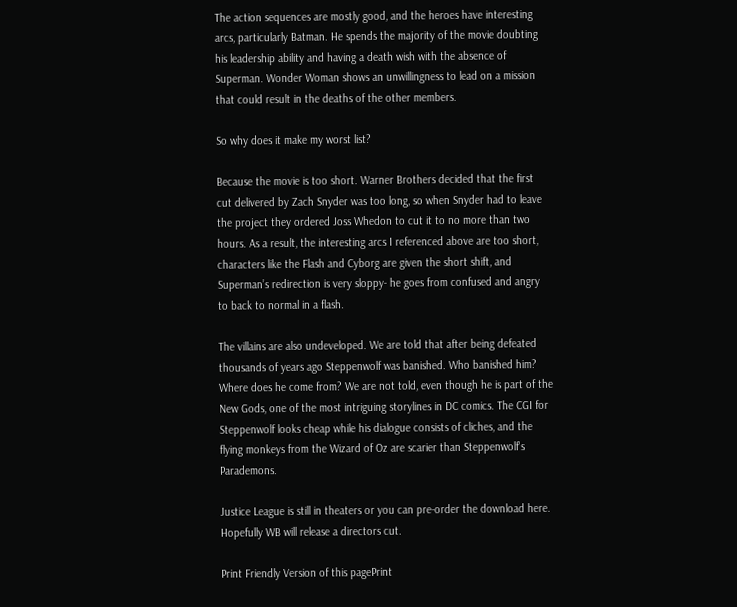The action sequences are mostly good, and the heroes have interesting arcs, particularly Batman. He spends the majority of the movie doubting his leadership ability and having a death wish with the absence of Superman. Wonder Woman shows an unwillingness to lead on a mission that could result in the deaths of the other members.

So why does it make my worst list?

Because the movie is too short. Warner Brothers decided that the first cut delivered by Zach Snyder was too long, so when Snyder had to leave the project they ordered Joss Whedon to cut it to no more than two hours. As a result, the interesting arcs I referenced above are too short, characters like the Flash and Cyborg are given the short shift, and Superman’s redirection is very sloppy- he goes from confused and angry to back to normal in a flash.

The villains are also undeveloped. We are told that after being defeated thousands of years ago Steppenwolf was banished. Who banished him? Where does he come from? We are not told, even though he is part of the New Gods, one of the most intriguing storylines in DC comics. The CGI for Steppenwolf looks cheap while his dialogue consists of cliches, and the flying monkeys from the Wizard of Oz are scarier than Steppenwolf's Parademons.

Justice League is still in theaters or you can pre-order the download here. Hopefully WB will release a directors cut.

Print Friendly Version of this pagePrint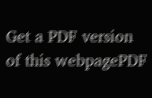Get a PDF version of this webpagePDF